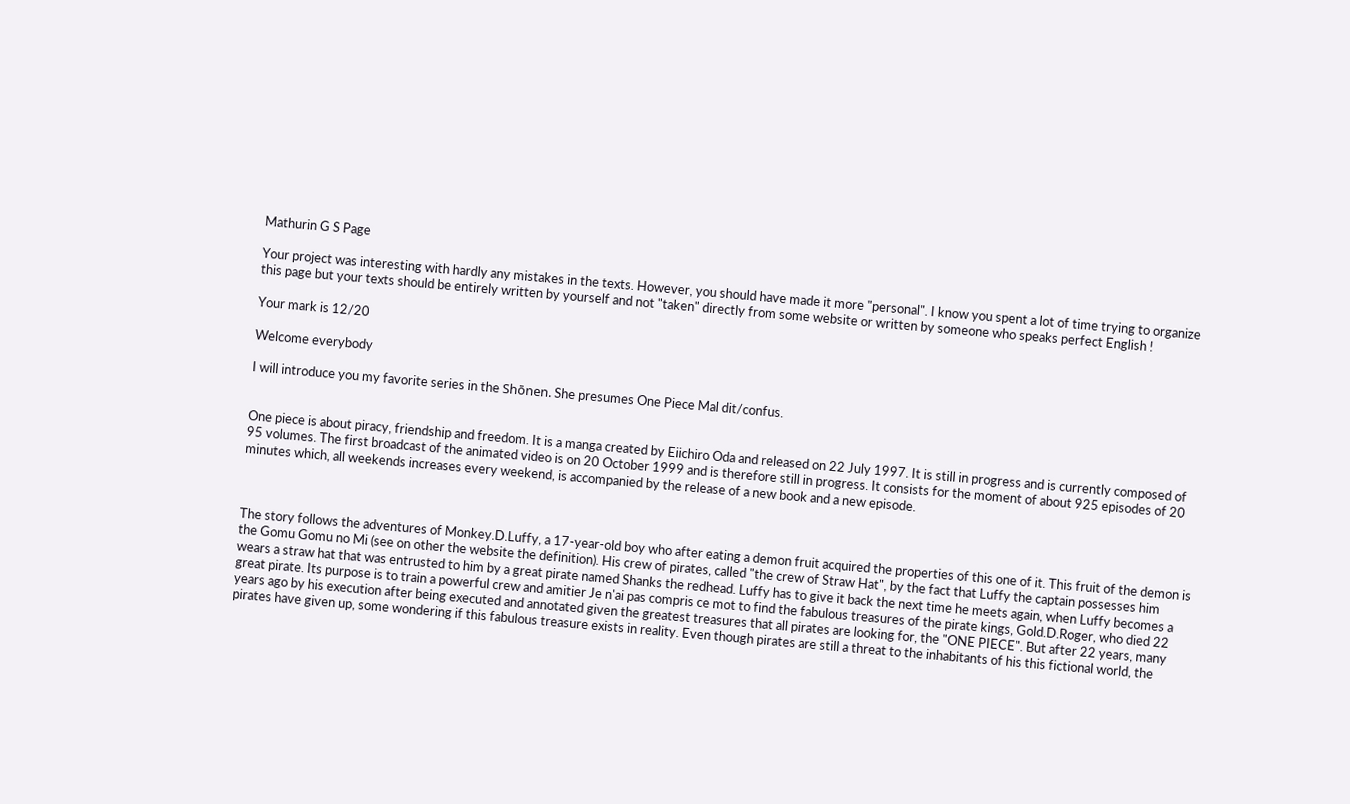Mathurin G S Page

Your project was interesting with hardly any mistakes in the texts. However, you should have made it more "personal". I know you spent a lot of time trying to organize this page but your texts should be entirely written by yourself and not "taken" directly from some website or written by someone who speaks perfect English !

Your mark is 12/20

Welcome everybody

I will introduce you my favorite series in the Shōnen. She presumes One Piece Mal dit/confus.


One piece is about piracy, friendship and freedom. It is a manga created by Eiichiro Oda and released on 22 July 1997. It is still in progress and is currently composed of 95 volumes. The first broadcast of the animated video is on 20 October 1999 and is therefore still in progress. It consists for the moment of about 925 episodes of 20 minutes which, all weekends increases every weekend, is accompanied by the release of a new book and a new episode.



The story follows the adventures of Monkey.D.Luffy, a 17-year-old boy who after eating a demon fruit acquired the properties of this one of it. This fruit of the demon is the Gomu Gomu no Mi (see on other the website the definition). His crew of pirates, called "the crew of Straw Hat", by the fact that Luffy the captain possesses him wears a straw hat that was entrusted to him by a great pirate named Shanks the redhead. Luffy has to give it back the next time he meets again, when Luffy becomes a great pirate. Its purpose is to train a powerful crew and amitier Je n'ai pas compris ce mot to find the fabulous treasures of the pirate kings, Gold.D.Roger, who died 22 years ago by his execution after being executed and annotated given the greatest treasures that all pirates are looking for, the "ONE PIECE". But after 22 years, many pirates have given up, some wondering if this fabulous treasure exists in reality. Even though pirates are still a threat to the inhabitants of his this fictional world, the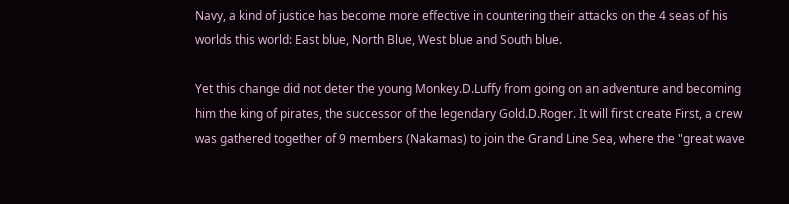Navy, a kind of justice has become more effective in countering their attacks on the 4 seas of his worlds this world: East blue, North Blue, West blue and South blue.

Yet this change did not deter the young Monkey.D.Luffy from going on an adventure and becoming him the king of pirates, the successor of the legendary Gold.D.Roger. It will first create First, a crew was gathered together of 9 members (Nakamas) to join the Grand Line Sea, where the "great wave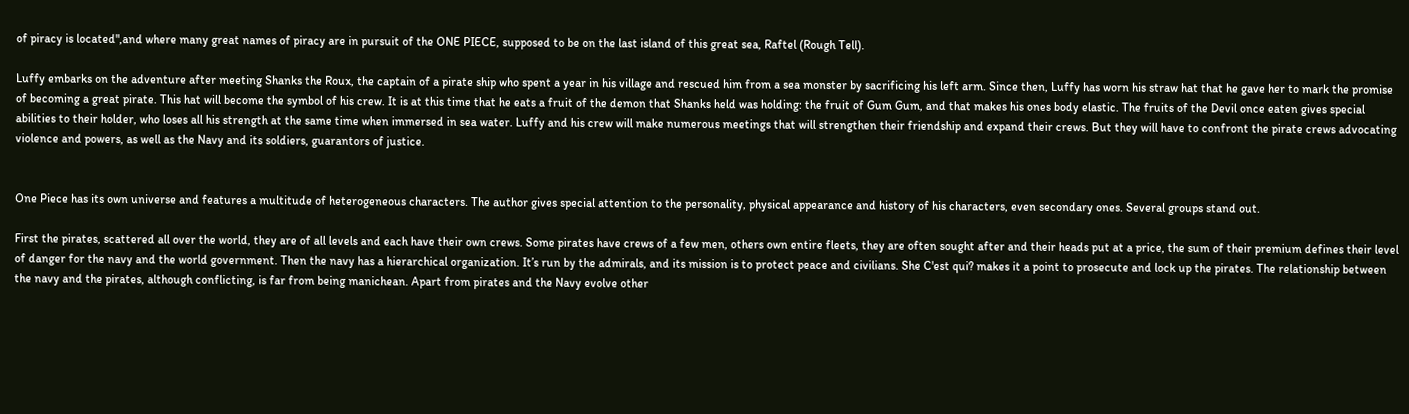of piracy is located",and where many great names of piracy are in pursuit of the ONE PIECE, supposed to be on the last island of this great sea, Raftel (Rough Tell).

Luffy embarks on the adventure after meeting Shanks the Roux, the captain of a pirate ship who spent a year in his village and rescued him from a sea monster by sacrificing his left arm. Since then, Luffy has worn his straw hat that he gave her to mark the promise of becoming a great pirate. This hat will become the symbol of his crew. It is at this time that he eats a fruit of the demon that Shanks held was holding: the fruit of Gum Gum, and that makes his ones body elastic. The fruits of the Devil once eaten gives special abilities to their holder, who loses all his strength at the same time when immersed in sea water. Luffy and his crew will make numerous meetings that will strengthen their friendship and expand their crews. But they will have to confront the pirate crews advocating violence and powers, as well as the Navy and its soldiers, guarantors of justice.


One Piece has its own universe and features a multitude of heterogeneous characters. The author gives special attention to the personality, physical appearance and history of his characters, even secondary ones. Several groups stand out.

First the pirates, scattered all over the world, they are of all levels and each have their own crews. Some pirates have crews of a few men, others own entire fleets, they are often sought after and their heads put at a price, the sum of their premium defines their level of danger for the navy and the world government. Then the navy has a hierarchical organization. It’s run by the admirals, and its mission is to protect peace and civilians. She C'est qui? makes it a point to prosecute and lock up the pirates. The relationship between the navy and the pirates, although conflicting, is far from being manichean. Apart from pirates and the Navy evolve other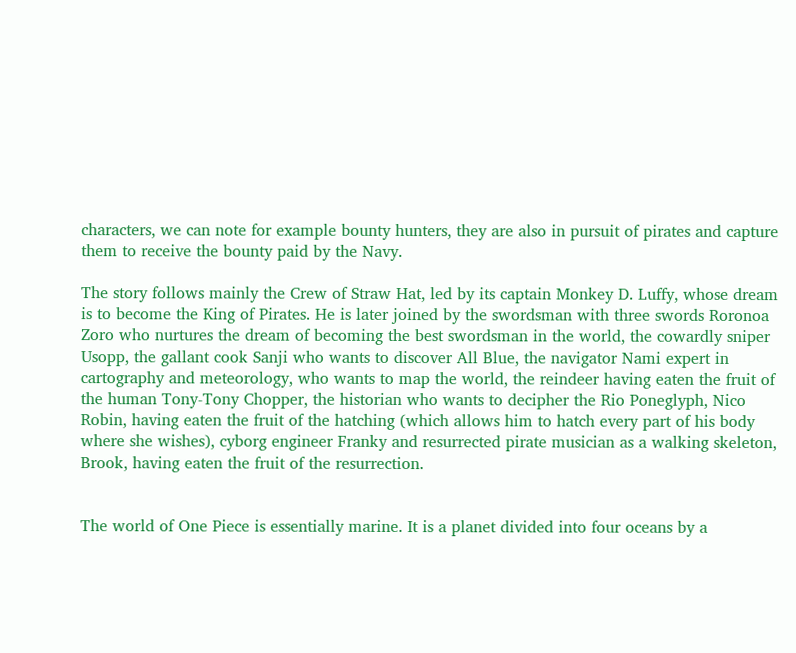characters, we can note for example bounty hunters, they are also in pursuit of pirates and capture them to receive the bounty paid by the Navy.

The story follows mainly the Crew of Straw Hat, led by its captain Monkey D. Luffy, whose dream is to become the King of Pirates. He is later joined by the swordsman with three swords Roronoa Zoro who nurtures the dream of becoming the best swordsman in the world, the cowardly sniper Usopp, the gallant cook Sanji who wants to discover All Blue, the navigator Nami expert in cartography and meteorology, who wants to map the world, the reindeer having eaten the fruit of the human Tony-Tony Chopper, the historian who wants to decipher the Rio Poneglyph, Nico Robin, having eaten the fruit of the hatching (which allows him to hatch every part of his body where she wishes), cyborg engineer Franky and resurrected pirate musician as a walking skeleton, Brook, having eaten the fruit of the resurrection.


The world of One Piece is essentially marine. It is a planet divided into four oceans by a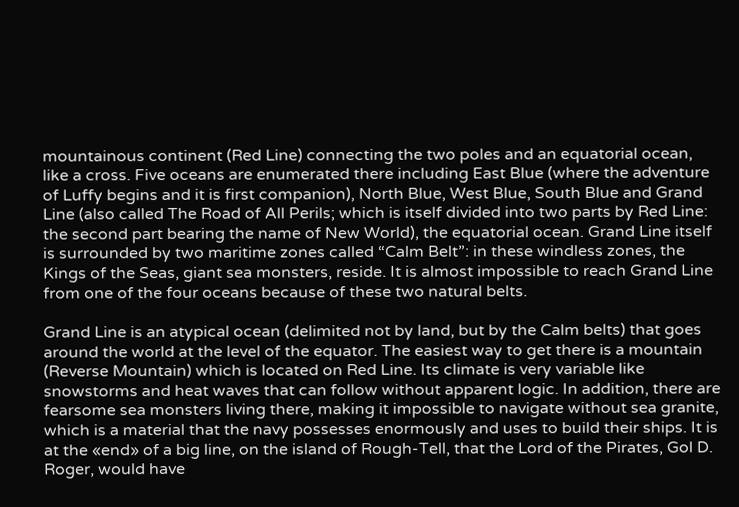mountainous continent (Red Line) connecting the two poles and an equatorial ocean, like a cross. Five oceans are enumerated there including East Blue (where the adventure of Luffy begins and it is first companion), North Blue, West Blue, South Blue and Grand Line (also called The Road of All Perils; which is itself divided into two parts by Red Line: the second part bearing the name of New World), the equatorial ocean. Grand Line itself is surrounded by two maritime zones called “Calm Belt”: in these windless zones, the Kings of the Seas, giant sea monsters, reside. It is almost impossible to reach Grand Line from one of the four oceans because of these two natural belts.

Grand Line is an atypical ocean (delimited not by land, but by the Calm belts) that goes around the world at the level of the equator. The easiest way to get there is a mountain (Reverse Mountain) which is located on Red Line. Its climate is very variable like snowstorms and heat waves that can follow without apparent logic. In addition, there are fearsome sea monsters living there, making it impossible to navigate without sea granite, which is a material that the navy possesses enormously and uses to build their ships. It is at the «end» of a big line, on the island of Rough-Tell, that the Lord of the Pirates, Gol D. Roger, would have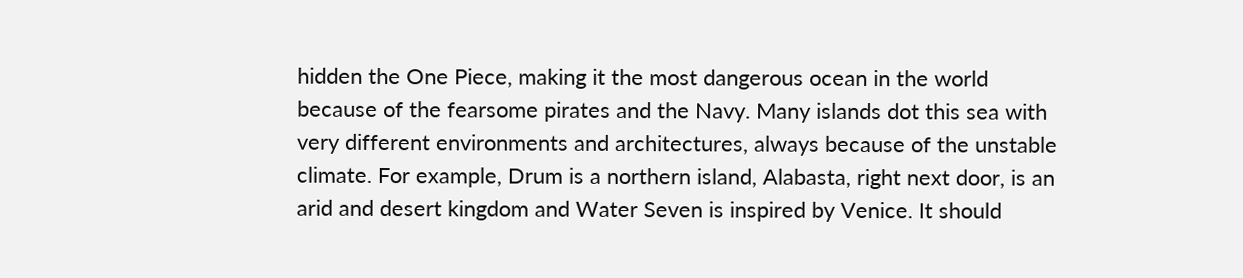hidden the One Piece, making it the most dangerous ocean in the world because of the fearsome pirates and the Navy. Many islands dot this sea with very different environments and architectures, always because of the unstable climate. For example, Drum is a northern island, Alabasta, right next door, is an arid and desert kingdom and Water Seven is inspired by Venice. It should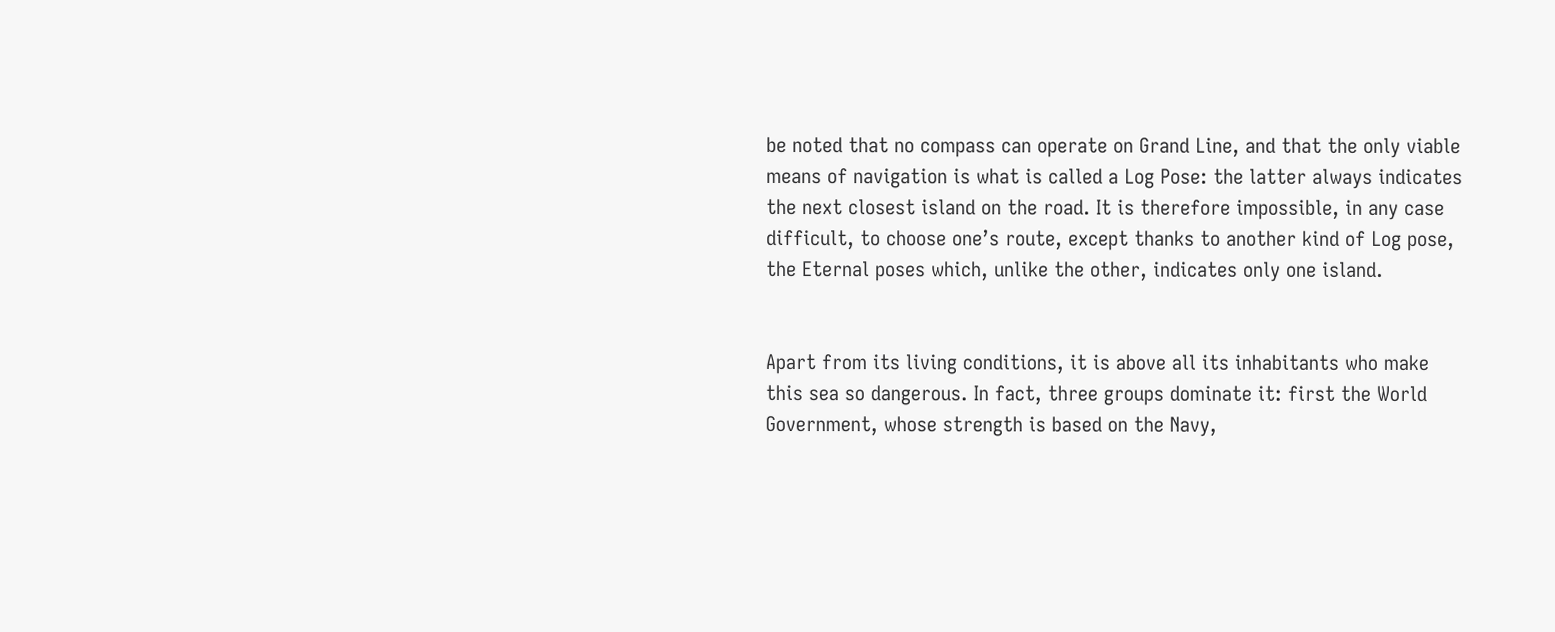be noted that no compass can operate on Grand Line, and that the only viable means of navigation is what is called a Log Pose: the latter always indicates the next closest island on the road. It is therefore impossible, in any case difficult, to choose one’s route, except thanks to another kind of Log pose, the Eternal poses which, unlike the other, indicates only one island.


Apart from its living conditions, it is above all its inhabitants who make this sea so dangerous. In fact, three groups dominate it: first the World Government, whose strength is based on the Navy,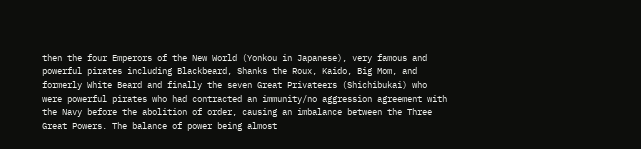then the four Emperors of the New World (Yonkou in Japanese), very famous and powerful pirates including Blackbeard, Shanks the Roux, Kaido, Big Mom, and formerly White Beard and finally the seven Great Privateers (Shichibukai) who were powerful pirates who had contracted an immunity/no aggression agreement with the Navy before the abolition of order, causing an imbalance between the Three Great Powers. The balance of power being almost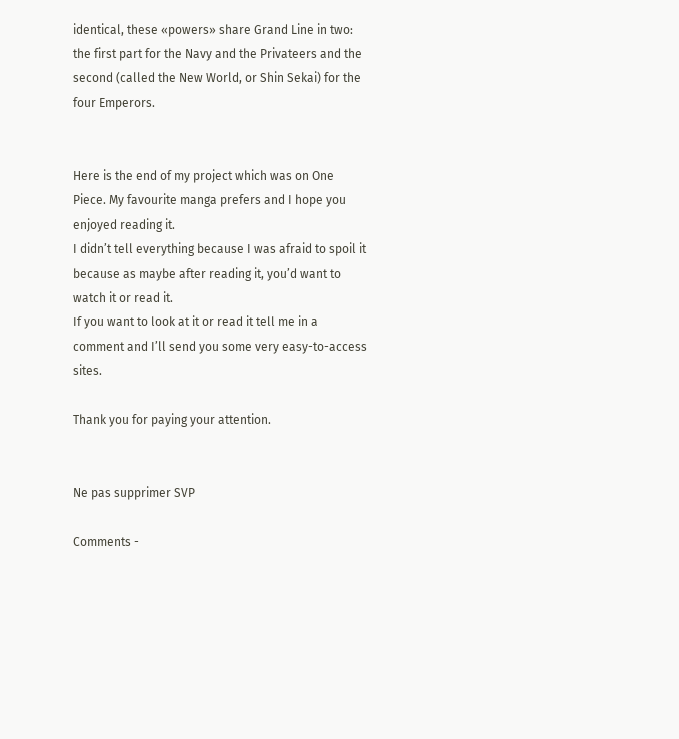identical, these «powers» share Grand Line in two: the first part for the Navy and the Privateers and the second (called the New World, or Shin Sekai) for the four Emperors.


Here is the end of my project which was on One Piece. My favourite manga prefers and I hope you enjoyed reading it.
I didn’t tell everything because I was afraid to spoil it because as maybe after reading it, you’d want to watch it or read it.
If you want to look at it or read it tell me in a comment and I’ll send you some very easy-to-access sites.

Thank you for paying your attention.


Ne pas supprimer SVP

Comments -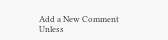Add a New Comment
Unless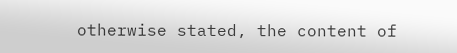otherwise stated, the content of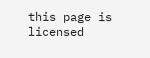this page is licensed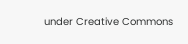under Creative Commons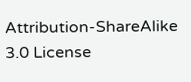Attribution-ShareAlike 3.0 License